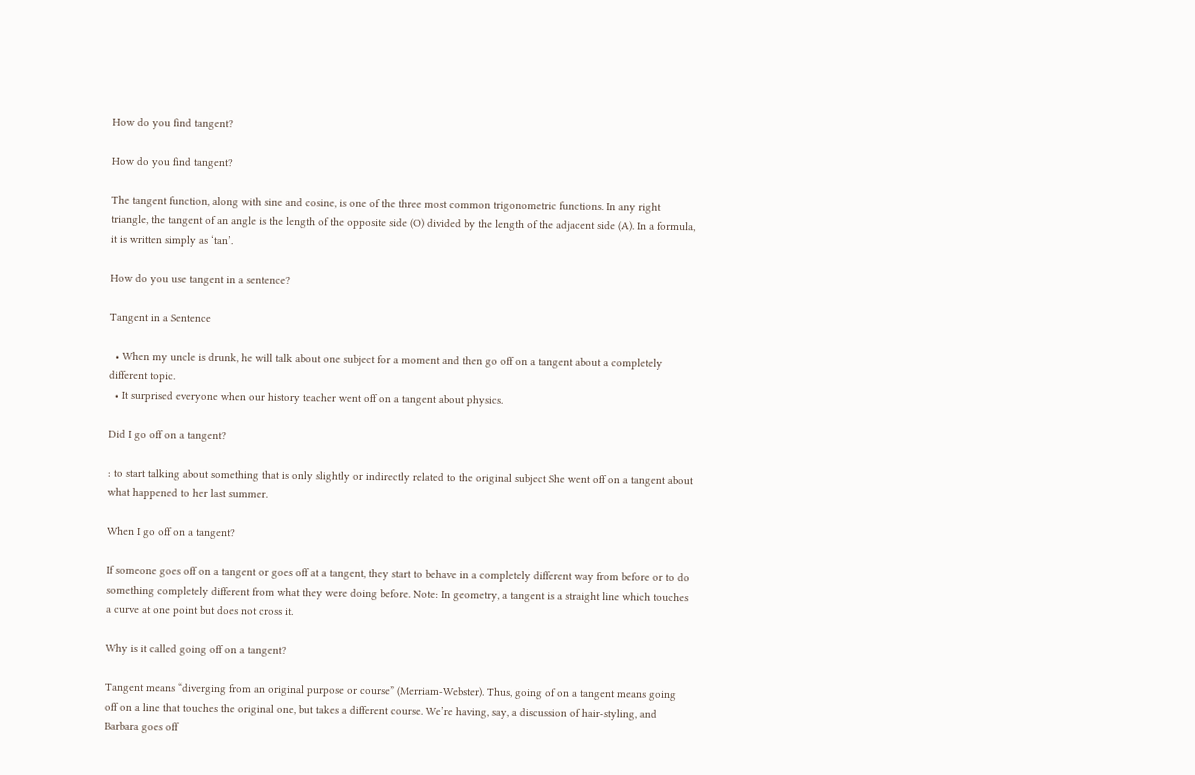How do you find tangent?

How do you find tangent?

The tangent function, along with sine and cosine, is one of the three most common trigonometric functions. In any right triangle, the tangent of an angle is the length of the opposite side (O) divided by the length of the adjacent side (A). In a formula, it is written simply as ‘tan’.

How do you use tangent in a sentence?

Tangent in a Sentence

  • When my uncle is drunk, he will talk about one subject for a moment and then go off on a tangent about a completely different topic.
  • It surprised everyone when our history teacher went off on a tangent about physics.

Did I go off on a tangent?

: to start talking about something that is only slightly or indirectly related to the original subject She went off on a tangent about what happened to her last summer.

When I go off on a tangent?

If someone goes off on a tangent or goes off at a tangent, they start to behave in a completely different way from before or to do something completely different from what they were doing before. Note: In geometry, a tangent is a straight line which touches a curve at one point but does not cross it.

Why is it called going off on a tangent?

Tangent means “diverging from an original purpose or course” (Merriam-Webster). Thus, going of on a tangent means going off on a line that touches the original one, but takes a different course. We’re having, say, a discussion of hair-styling, and Barbara goes off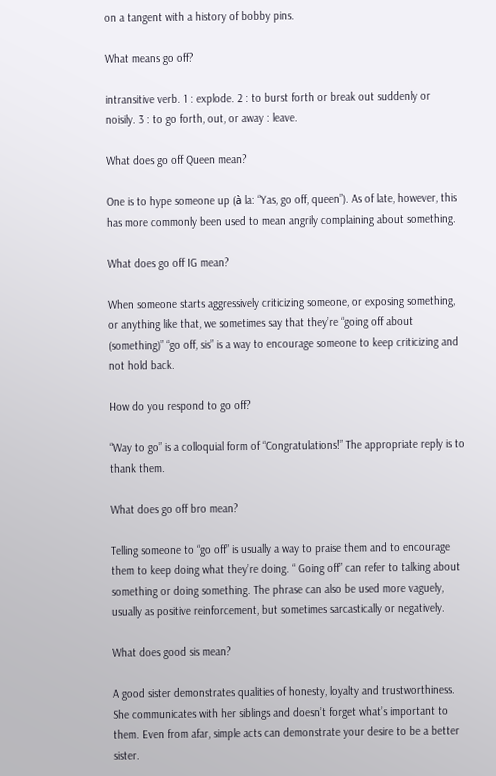on a tangent with a history of bobby pins.

What means go off?

intransitive verb. 1 : explode. 2 : to burst forth or break out suddenly or noisily. 3 : to go forth, out, or away : leave.

What does go off Queen mean?

One is to hype someone up (à la: “Yas, go off, queen”). As of late, however, this has more commonly been used to mean angrily complaining about something.

What does go off IG mean?

When someone starts aggressively criticizing someone, or exposing something, or anything like that, we sometimes say that they’re “going off about (something)” “go off, sis” is a way to encourage someone to keep criticizing and not hold back.

How do you respond to go off?

“Way to go” is a colloquial form of “Congratulations!” The appropriate reply is to thank them.

What does go off bro mean?

Telling someone to “go off” is usually a way to praise them and to encourage them to keep doing what they’re doing. “ Going off” can refer to talking about something or doing something. The phrase can also be used more vaguely, usually as positive reinforcement, but sometimes sarcastically or negatively.

What does good sis mean?

A good sister demonstrates qualities of honesty, loyalty and trustworthiness. She communicates with her siblings and doesn’t forget what’s important to them. Even from afar, simple acts can demonstrate your desire to be a better sister.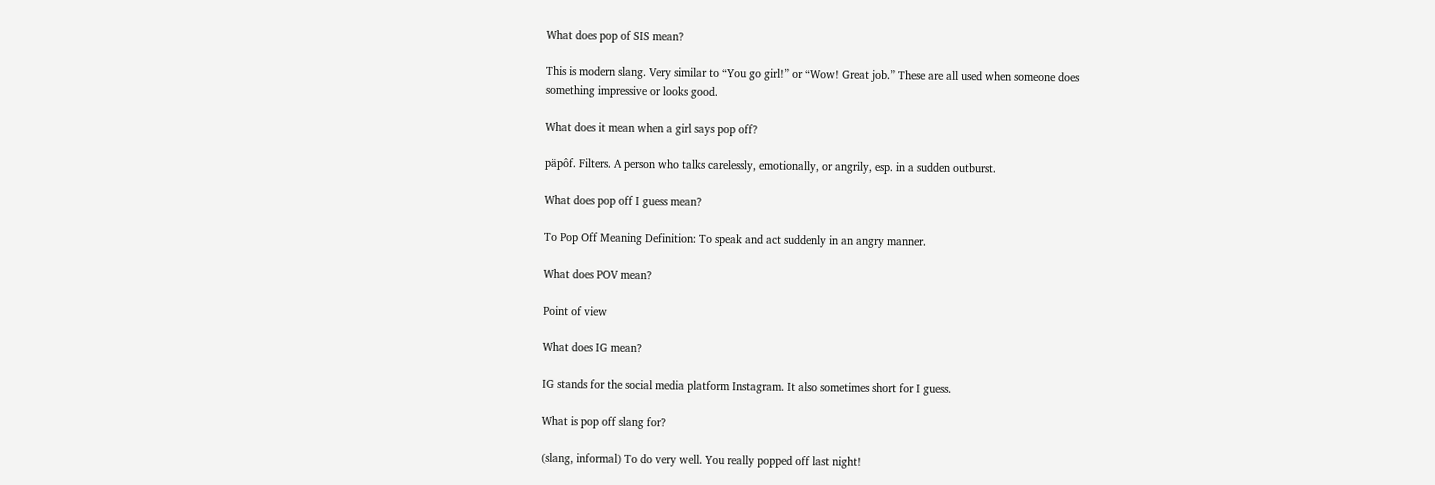What does pop of SIS mean?

This is modern slang. Very similar to “You go girl!” or “Wow! Great job.” These are all used when someone does something impressive or looks good.

What does it mean when a girl says pop off?

päpôf. Filters. A person who talks carelessly, emotionally, or angrily, esp. in a sudden outburst.

What does pop off I guess mean?

To Pop Off Meaning Definition: To speak and act suddenly in an angry manner.

What does POV mean?

Point of view

What does IG mean?

IG stands for the social media platform Instagram. It also sometimes short for I guess.

What is pop off slang for?

(slang, informal) To do very well. You really popped off last night!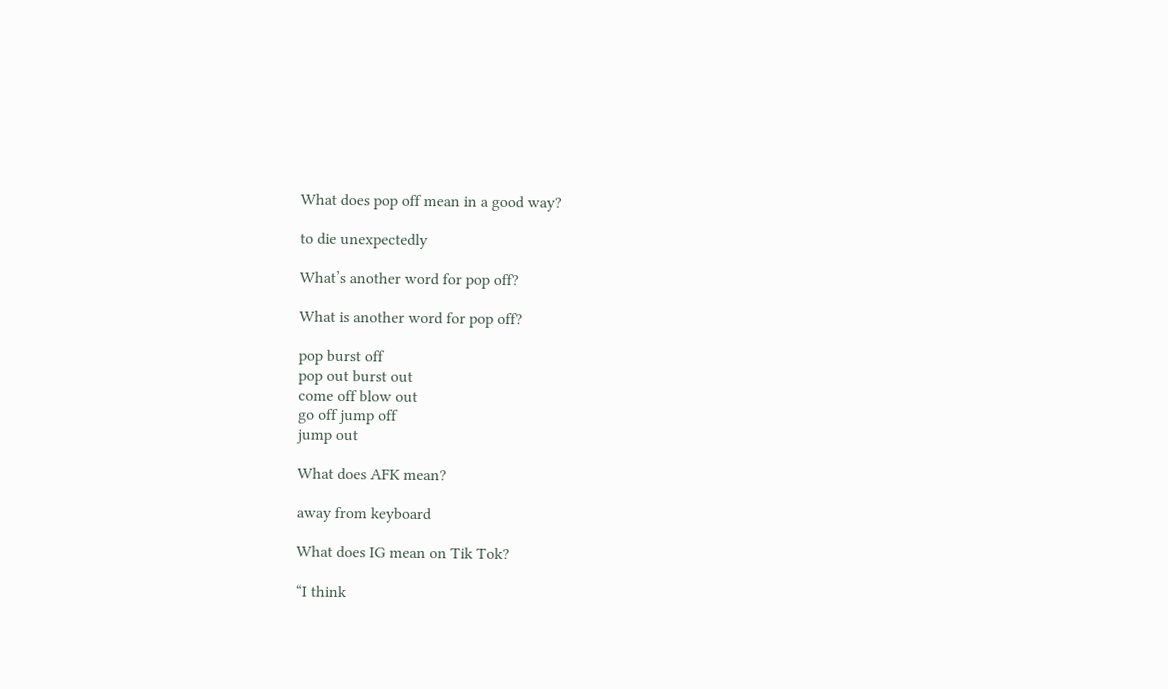What does pop off mean in a good way?

to die unexpectedly

What’s another word for pop off?

What is another word for pop off?

pop burst off
pop out burst out
come off blow out
go off jump off
jump out

What does AFK mean?

away from keyboard

What does IG mean on Tik Tok?

“I think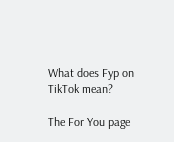What does Fyp on TikTok mean?

The For You page